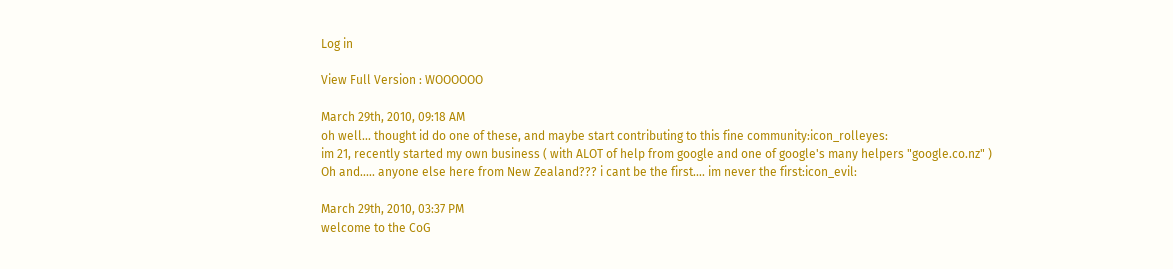Log in

View Full Version : WOOOOOO

March 29th, 2010, 09:18 AM
oh well... thought id do one of these, and maybe start contributing to this fine community:icon_rolleyes:
im 21, recently started my own business ( with ALOT of help from google and one of google's many helpers "google.co.nz" )
Oh and..... anyone else here from New Zealand??? i cant be the first.... im never the first:icon_evil:

March 29th, 2010, 03:37 PM
welcome to the CoG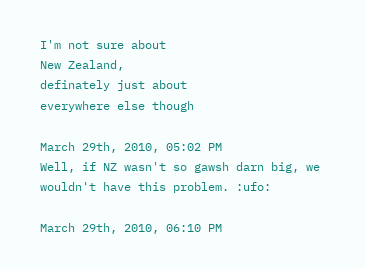I'm not sure about
New Zealand,
definately just about
everywhere else though

March 29th, 2010, 05:02 PM
Well, if NZ wasn't so gawsh darn big, we wouldn't have this problem. :ufo:

March 29th, 2010, 06:10 PM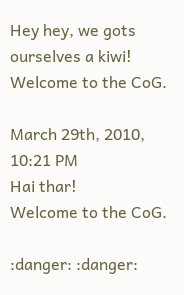Hey hey, we gots ourselves a kiwi! Welcome to the CoG.

March 29th, 2010, 10:21 PM
Hai thar!
Welcome to the CoG.

:danger: :danger: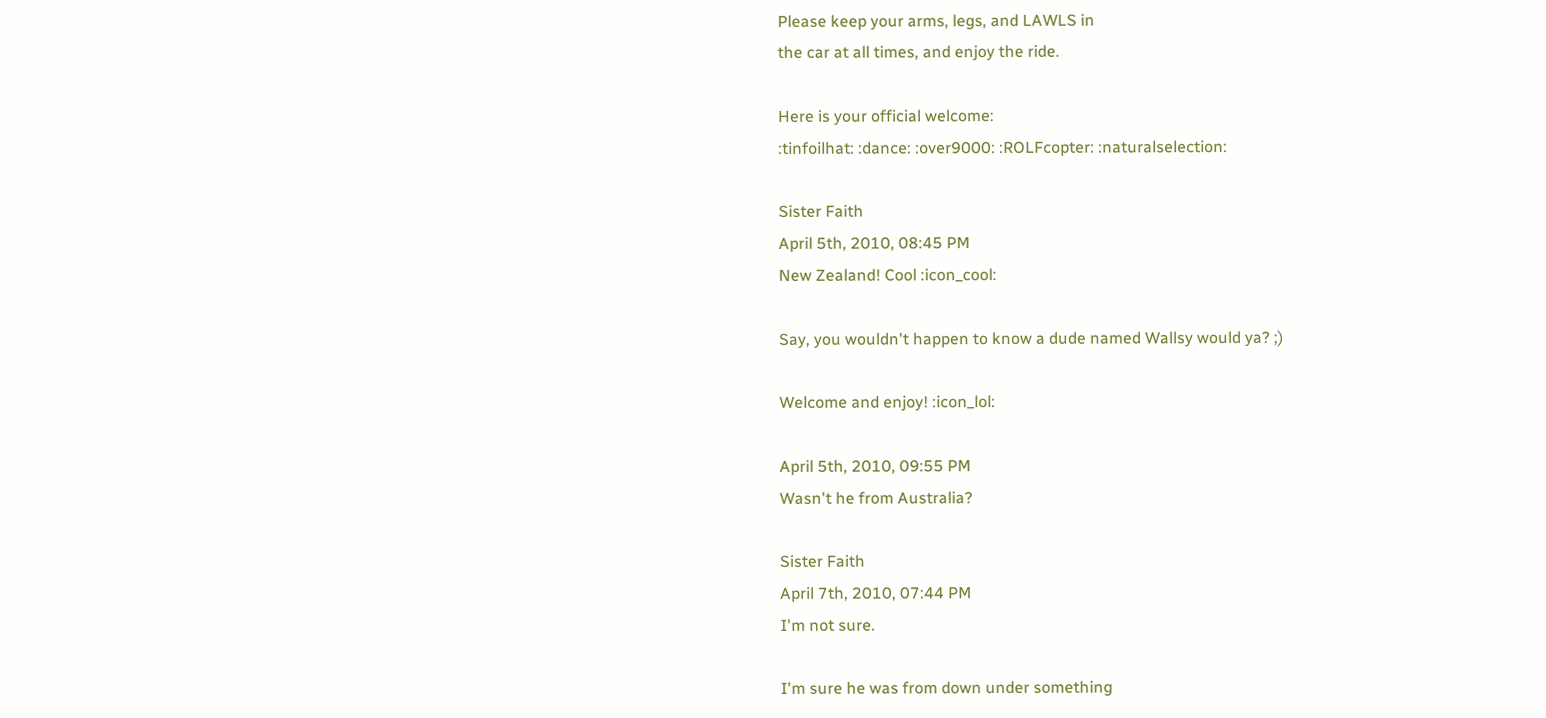Please keep your arms, legs, and LAWLS in
the car at all times, and enjoy the ride.

Here is your official welcome:
:tinfoilhat: :dance: :over9000: :ROLFcopter: :naturalselection:

Sister Faith
April 5th, 2010, 08:45 PM
New Zealand! Cool :icon_cool:

Say, you wouldn't happen to know a dude named Wallsy would ya? ;)

Welcome and enjoy! :icon_lol:

April 5th, 2010, 09:55 PM
Wasn't he from Australia?

Sister Faith
April 7th, 2010, 07:44 PM
I'm not sure.

I'm sure he was from down under something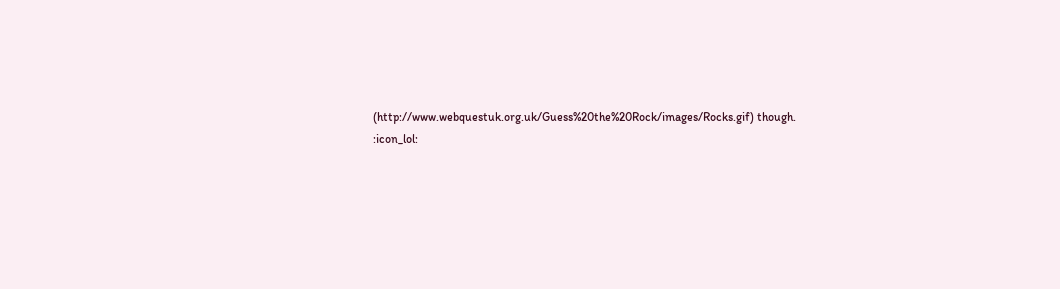(http://www.webquestuk.org.uk/Guess%20the%20Rock/images/Rocks.gif) though. :icon_lol: